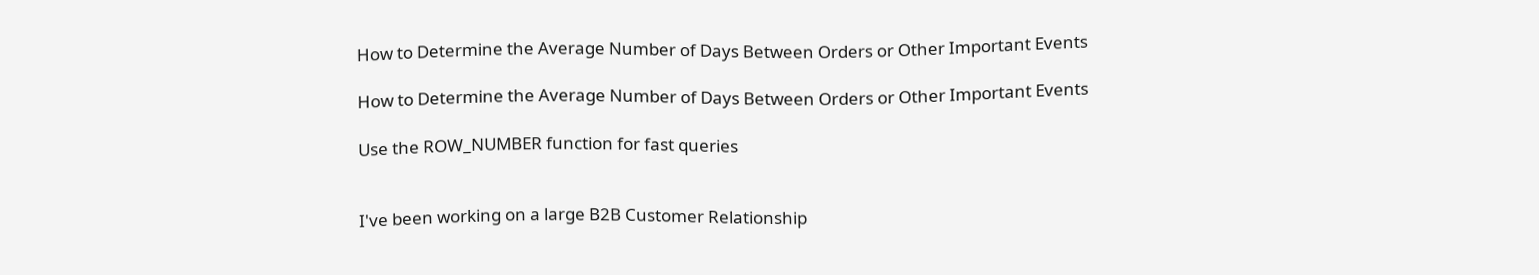How to Determine the Average Number of Days Between Orders or Other Important Events

How to Determine the Average Number of Days Between Orders or Other Important Events

Use the ROW_NUMBER function for fast queries


I've been working on a large B2B Customer Relationship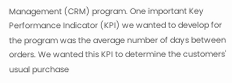Management (CRM) program. One important Key Performance Indicator (KPI) we wanted to develop for the program was the average number of days between orders. We wanted this KPI to determine the customers' usual purchase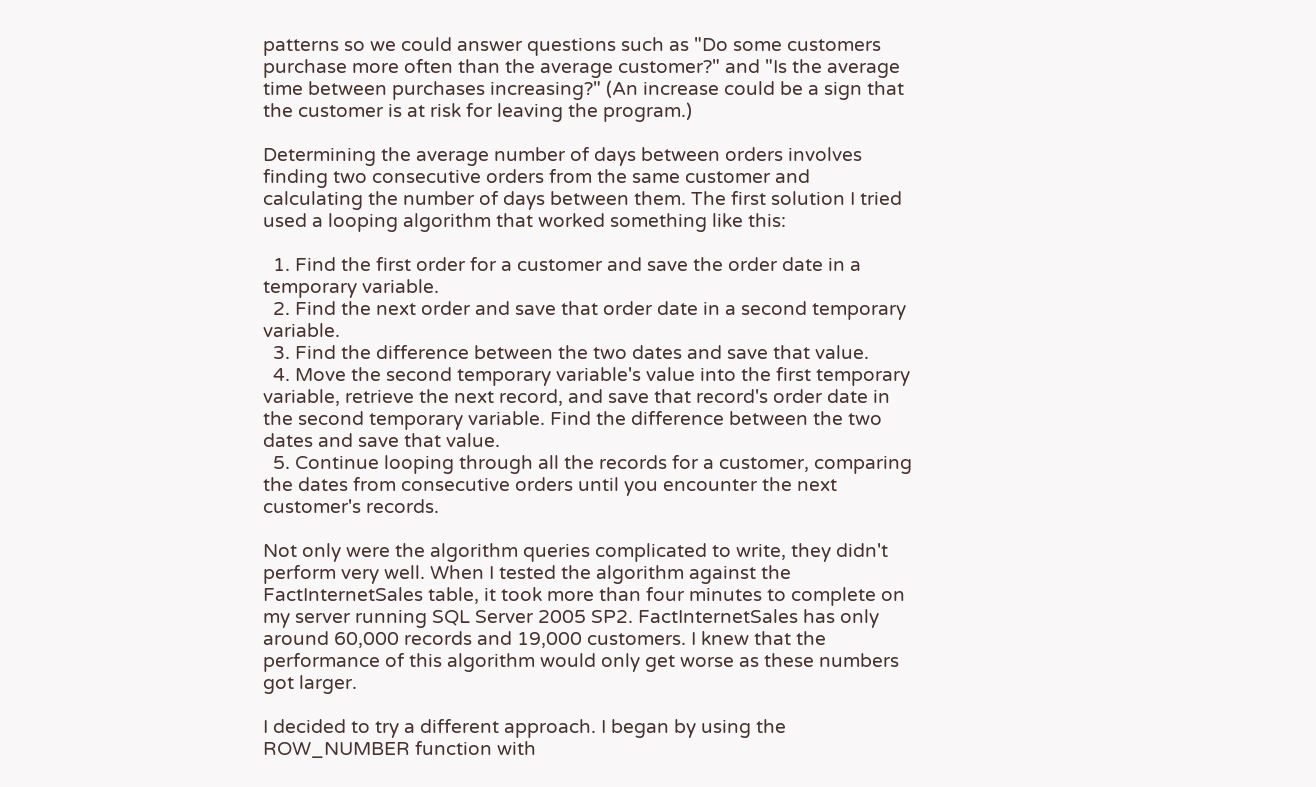patterns so we could answer questions such as "Do some customers purchase more often than the average customer?" and "Is the average time between purchases increasing?" (An increase could be a sign that the customer is at risk for leaving the program.)

Determining the average number of days between orders involves finding two consecutive orders from the same customer and calculating the number of days between them. The first solution I tried used a looping algorithm that worked something like this:

  1. Find the first order for a customer and save the order date in a temporary variable.
  2. Find the next order and save that order date in a second temporary variable.
  3. Find the difference between the two dates and save that value.
  4. Move the second temporary variable's value into the first temporary variable, retrieve the next record, and save that record's order date in the second temporary variable. Find the difference between the two dates and save that value.
  5. Continue looping through all the records for a customer, comparing the dates from consecutive orders until you encounter the next customer's records.

Not only were the algorithm queries complicated to write, they didn't perform very well. When I tested the algorithm against the FactInternetSales table, it took more than four minutes to complete on my server running SQL Server 2005 SP2. FactInternetSales has only around 60,000 records and 19,000 customers. I knew that the performance of this algorithm would only get worse as these numbers got larger.

I decided to try a different approach. I began by using the ROW_NUMBER function with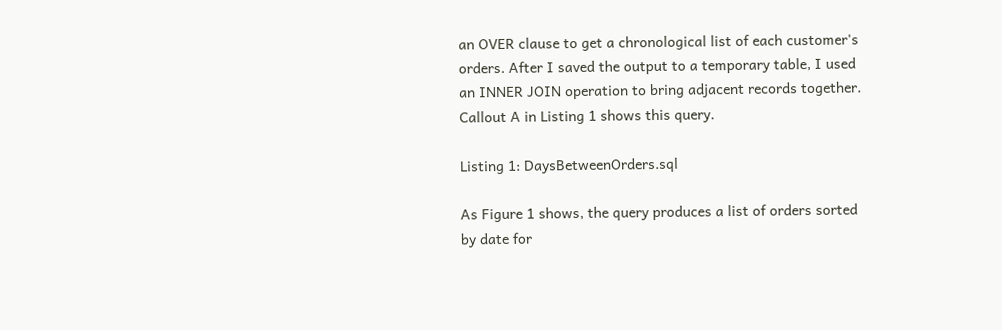an OVER clause to get a chronological list of each customer's orders. After I saved the output to a temporary table, I used an INNER JOIN operation to bring adjacent records together. Callout A in Listing 1 shows this query.

Listing 1: DaysBetweenOrders.sql

As Figure 1 shows, the query produces a list of orders sorted by date for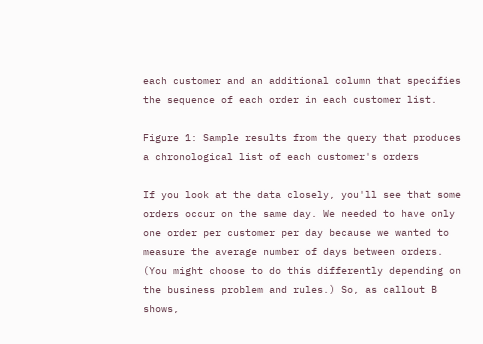each customer and an additional column that specifies the sequence of each order in each customer list.

Figure 1: Sample results from the query that produces a chronological list of each customer's orders

If you look at the data closely, you'll see that some orders occur on the same day. We needed to have only one order per customer per day because we wanted to measure the average number of days between orders. (You might choose to do this differently depending on the business problem and rules.) So, as callout B shows,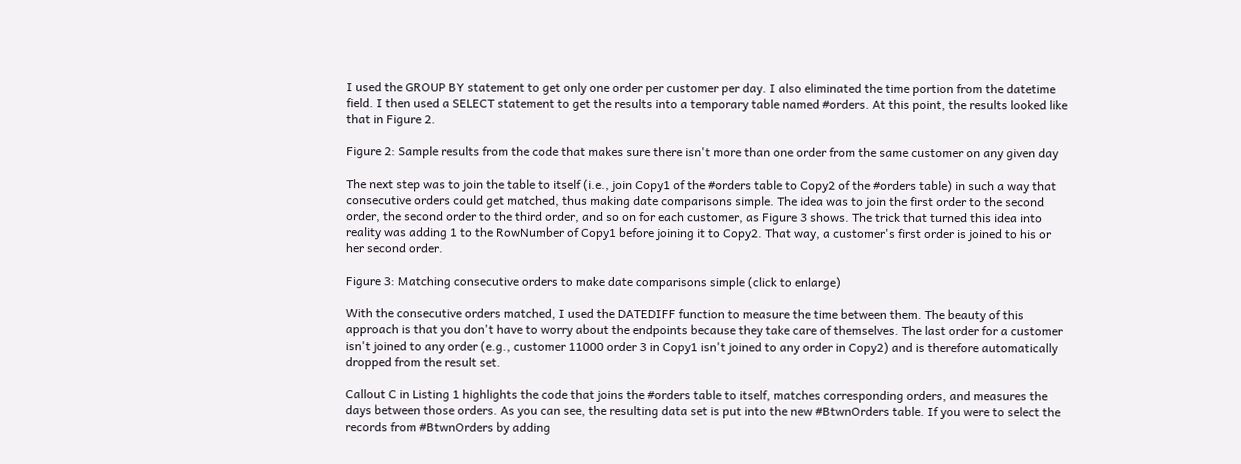I used the GROUP BY statement to get only one order per customer per day. I also eliminated the time portion from the datetime field. I then used a SELECT statement to get the results into a temporary table named #orders. At this point, the results looked like that in Figure 2.

Figure 2: Sample results from the code that makes sure there isn't more than one order from the same customer on any given day

The next step was to join the table to itself (i.e., join Copy1 of the #orders table to Copy2 of the #orders table) in such a way that consecutive orders could get matched, thus making date comparisons simple. The idea was to join the first order to the second order, the second order to the third order, and so on for each customer, as Figure 3 shows. The trick that turned this idea into reality was adding 1 to the RowNumber of Copy1 before joining it to Copy2. That way, a customer's first order is joined to his or her second order.

Figure 3: Matching consecutive orders to make date comparisons simple (click to enlarge)

With the consecutive orders matched, I used the DATEDIFF function to measure the time between them. The beauty of this approach is that you don't have to worry about the endpoints because they take care of themselves. The last order for a customer isn't joined to any order (e.g., customer 11000 order 3 in Copy1 isn't joined to any order in Copy2) and is therefore automatically dropped from the result set.

Callout C in Listing 1 highlights the code that joins the #orders table to itself, matches corresponding orders, and measures the days between those orders. As you can see, the resulting data set is put into the new #BtwnOrders table. If you were to select the records from #BtwnOrders by adding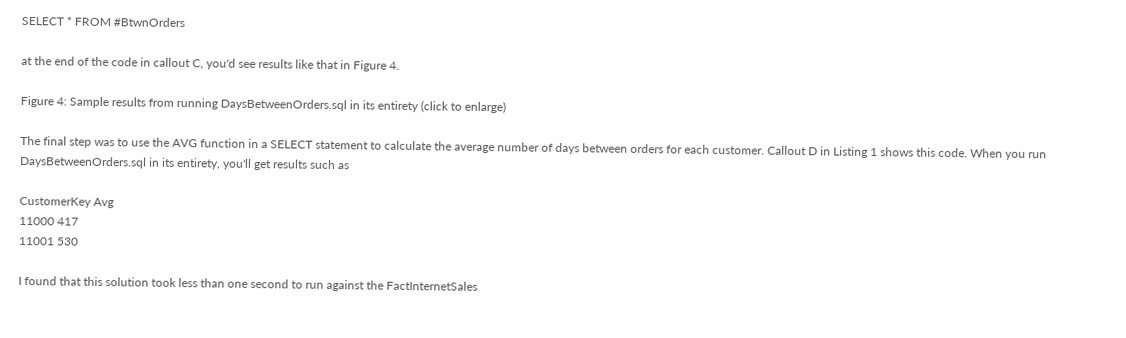SELECT * FROM #BtwnOrders

at the end of the code in callout C, you'd see results like that in Figure 4.

Figure 4: Sample results from running DaysBetweenOrders.sql in its entirety (click to enlarge)

The final step was to use the AVG function in a SELECT statement to calculate the average number of days between orders for each customer. Callout D in Listing 1 shows this code. When you run DaysBetweenOrders.sql in its entirety, you'll get results such as

CustomerKey Avg
11000 417
11001 530

I found that this solution took less than one second to run against the FactInternetSales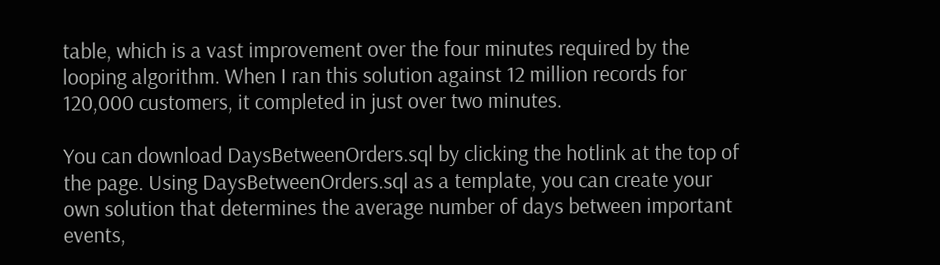table, which is a vast improvement over the four minutes required by the looping algorithm. When I ran this solution against 12 million records for 120,000 customers, it completed in just over two minutes.

You can download DaysBetweenOrders.sql by clicking the hotlink at the top of the page. Using DaysBetweenOrders.sql as a template, you can create your own solution that determines the average number of days between important events,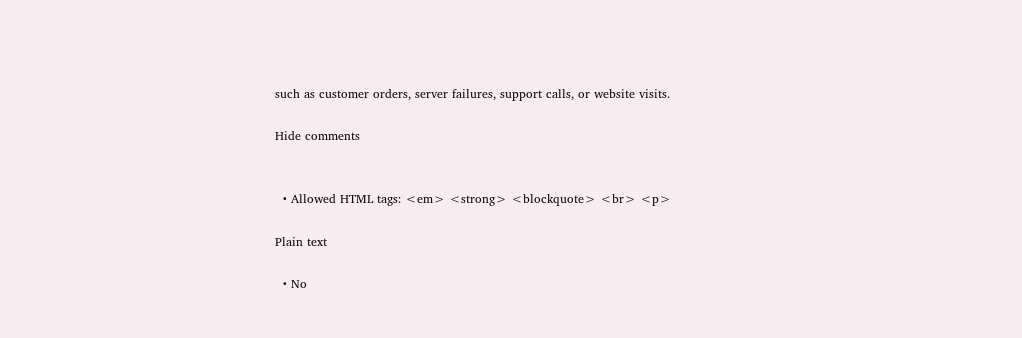such as customer orders, server failures, support calls, or website visits.

Hide comments


  • Allowed HTML tags: <em> <strong> <blockquote> <br> <p>

Plain text

  • No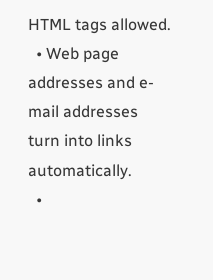HTML tags allowed.
  • Web page addresses and e-mail addresses turn into links automatically.
  •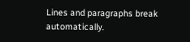Lines and paragraphs break automatically.